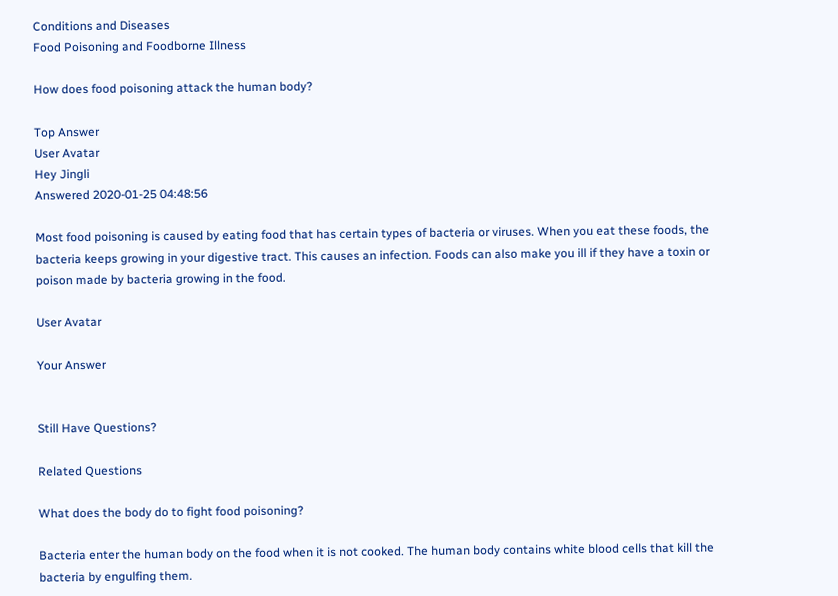Conditions and Diseases
Food Poisoning and Foodborne Illness

How does food poisoning attack the human body?

Top Answer
User Avatar
Hey Jingli
Answered 2020-01-25 04:48:56

Most food poisoning is caused by eating food that has certain types of bacteria or viruses. When you eat these foods, the bacteria keeps growing in your digestive tract. This causes an infection. Foods can also make you ill if they have a toxin or poison made by bacteria growing in the food.

User Avatar

Your Answer


Still Have Questions?

Related Questions

What does the body do to fight food poisoning?

Bacteria enter the human body on the food when it is not cooked. The human body contains white blood cells that kill the bacteria by engulfing them.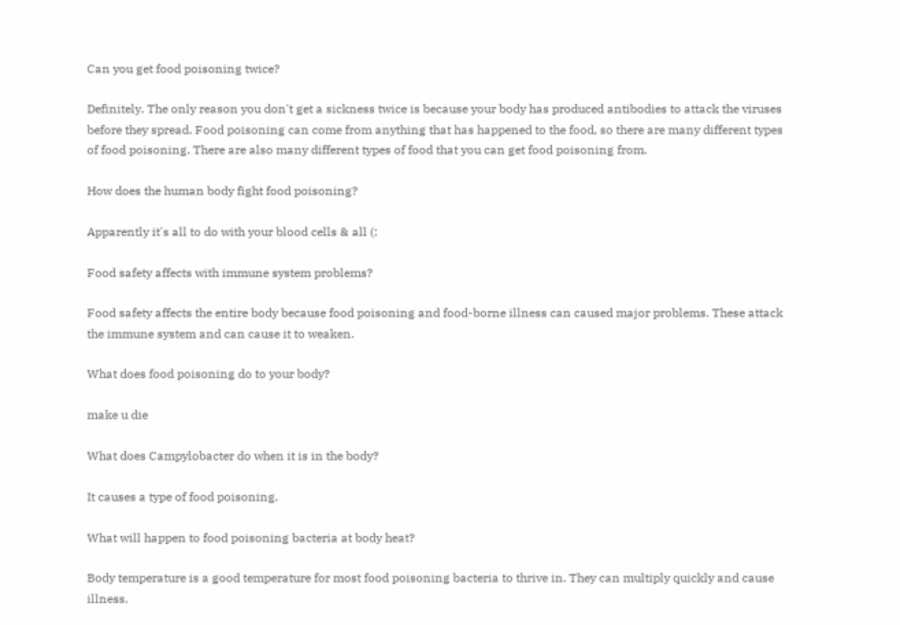Can you get food poisoning twice?

Definitely. The only reason you don't get a sickness twice is because your body has produced antibodies to attack the viruses before they spread. Food poisoning can come from anything that has happened to the food, so there are many different types of food poisoning. There are also many different types of food that you can get food poisoning from.

How does the human body fight food poisoning?

Apparently it's all to do with your blood cells & all (:

Food safety affects with immune system problems?

Food safety affects the entire body because food poisoning and food-borne illness can caused major problems. These attack the immune system and can cause it to weaken.

What does food poisoning do to your body?

make u die

What does Campylobacter do when it is in the body?

It causes a type of food poisoning.

What will happen to food poisoning bacteria at body heat?

Body temperature is a good temperature for most food poisoning bacteria to thrive in. They can multiply quickly and cause illness.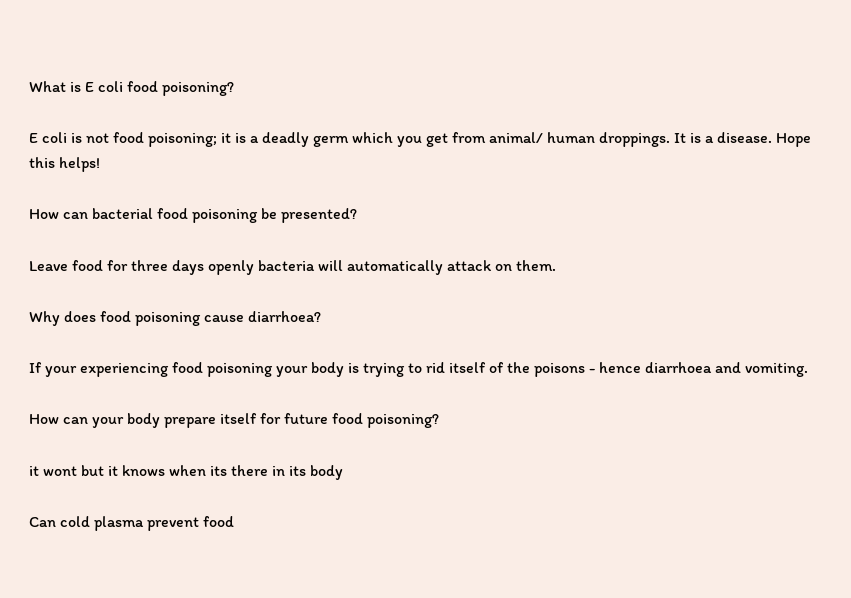What is E coli food poisoning?

E coli is not food poisoning; it is a deadly germ which you get from animal/ human droppings. It is a disease. Hope this helps!

How can bacterial food poisoning be presented?

Leave food for three days openly bacteria will automatically attack on them.

Why does food poisoning cause diarrhoea?

If your experiencing food poisoning your body is trying to rid itself of the poisons - hence diarrhoea and vomiting.

How can your body prepare itself for future food poisoning?

it wont but it knows when its there in its body

Can cold plasma prevent food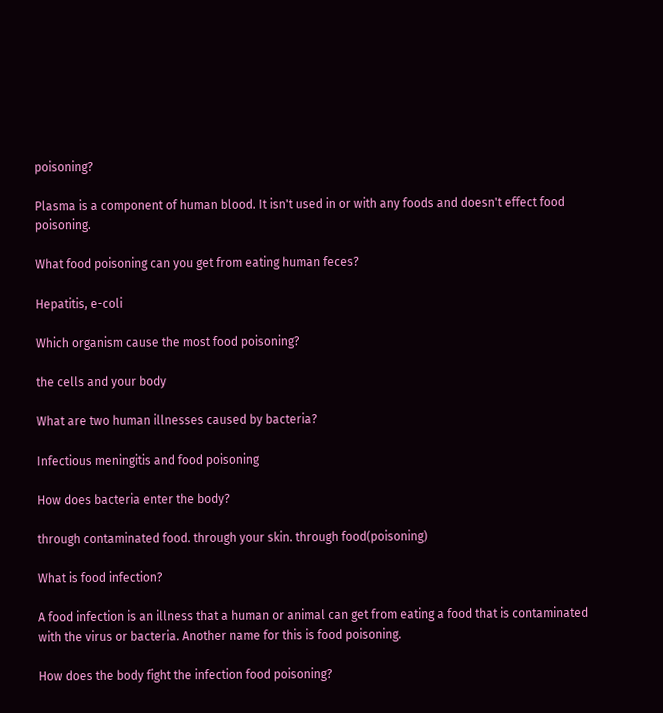poisoning?

Plasma is a component of human blood. It isn't used in or with any foods and doesn't effect food poisoning.

What food poisoning can you get from eating human feces?

Hepatitis, e-coli

Which organism cause the most food poisoning?

the cells and your body

What are two human illnesses caused by bacteria?

Infectious meningitis and food poisoning

How does bacteria enter the body?

through contaminated food. through your skin. through food(poisoning)

What is food infection?

A food infection is an illness that a human or animal can get from eating a food that is contaminated with the virus or bacteria. Another name for this is food poisoning.

How does the body fight the infection food poisoning?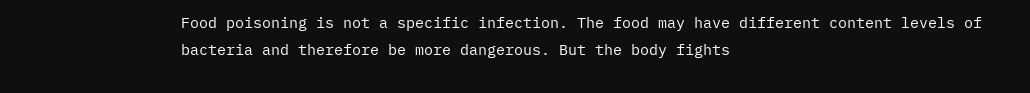Food poisoning is not a specific infection. The food may have different content levels of bacteria and therefore be more dangerous. But the body fights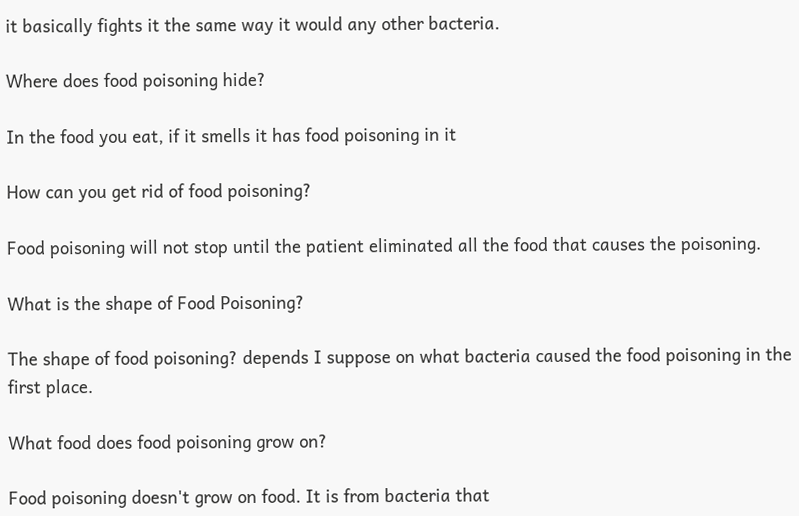it basically fights it the same way it would any other bacteria.

Where does food poisoning hide?

In the food you eat, if it smells it has food poisoning in it

How can you get rid of food poisoning?

Food poisoning will not stop until the patient eliminated all the food that causes the poisoning.

What is the shape of Food Poisoning?

The shape of food poisoning? depends I suppose on what bacteria caused the food poisoning in the first place.

What food does food poisoning grow on?

Food poisoning doesn't grow on food. It is from bacteria that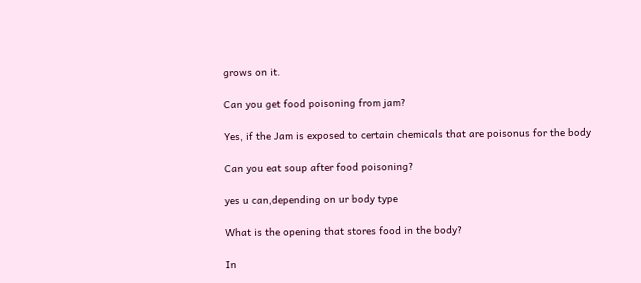grows on it.

Can you get food poisoning from jam?

Yes, if the Jam is exposed to certain chemicals that are poisonus for the body

Can you eat soup after food poisoning?

yes u can,depending on ur body type

What is the opening that stores food in the body?

In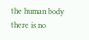the human body there is no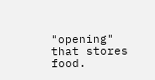"opening" that stores food.